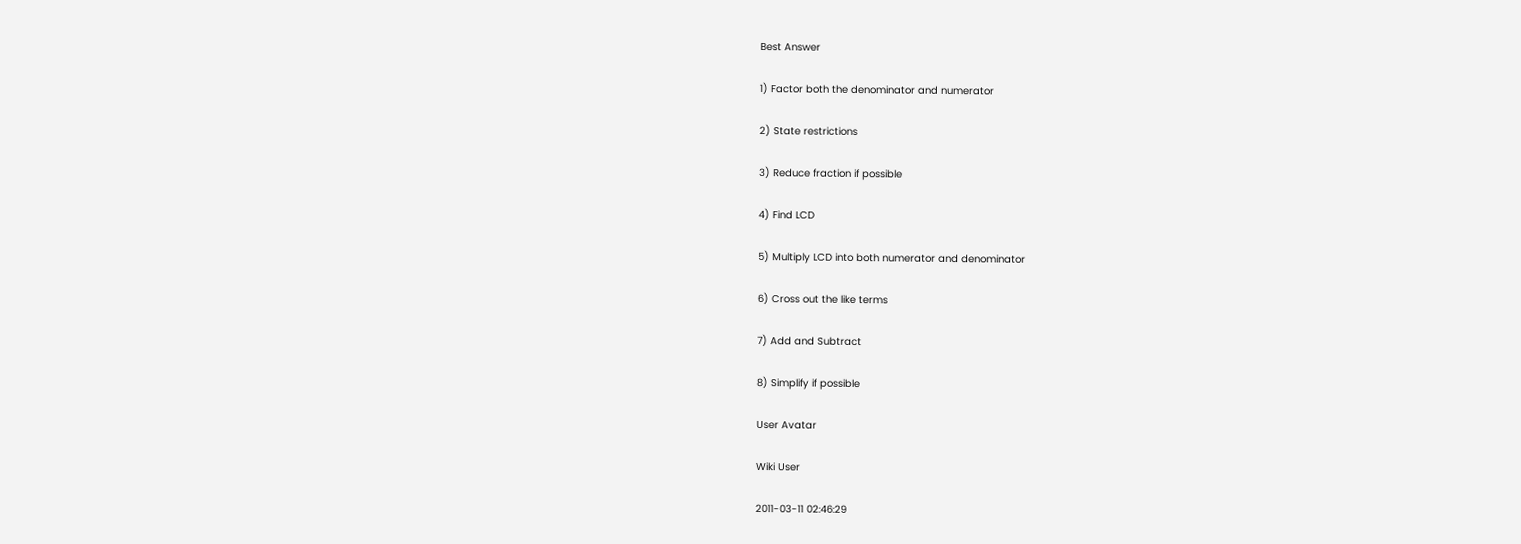Best Answer

1) Factor both the denominator and numerator

2) State restrictions

3) Reduce fraction if possible

4) Find LCD

5) Multiply LCD into both numerator and denominator

6) Cross out the like terms

7) Add and Subtract

8) Simplify if possible

User Avatar

Wiki User

2011-03-11 02:46:29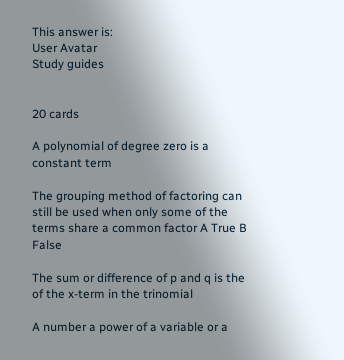This answer is:
User Avatar
Study guides


20 cards

A polynomial of degree zero is a constant term

The grouping method of factoring can still be used when only some of the terms share a common factor A True B False

The sum or difference of p and q is the of the x-term in the trinomial

A number a power of a variable or a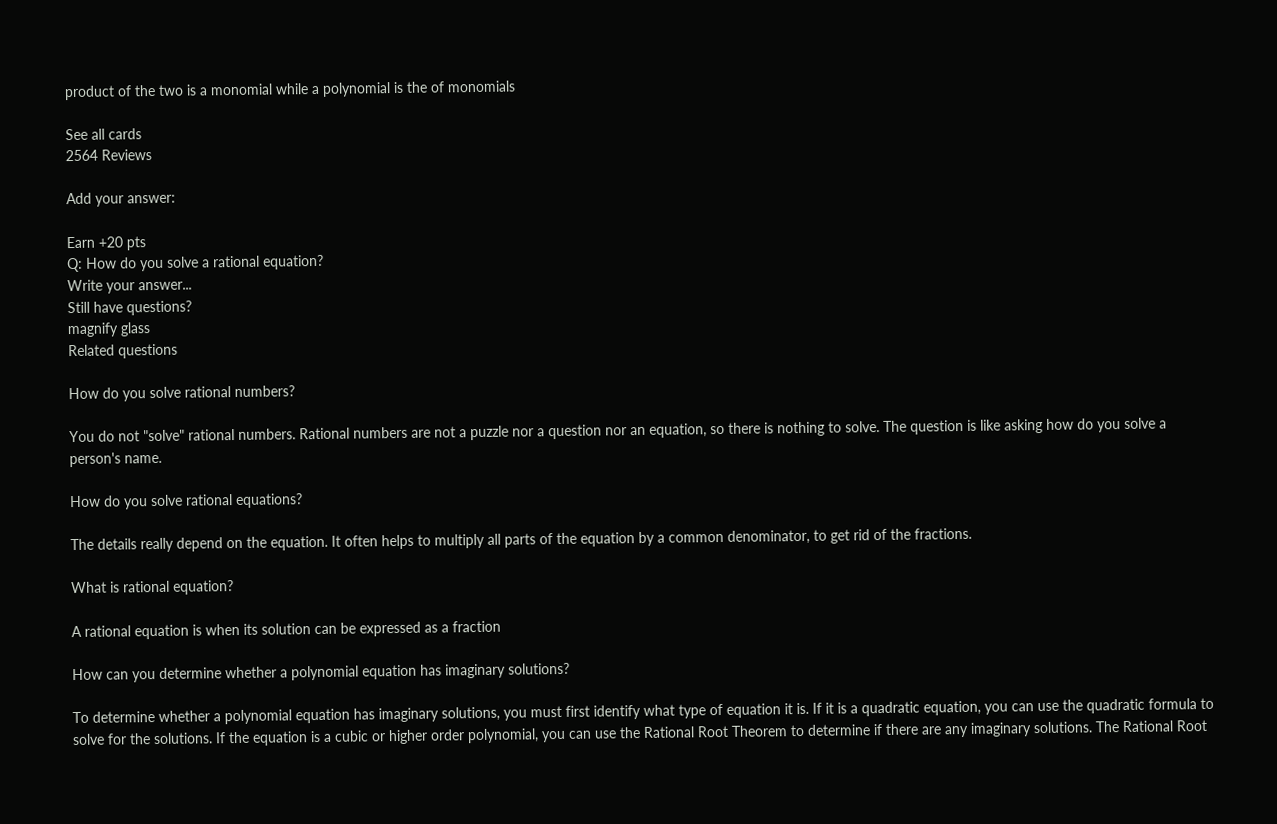product of the two is a monomial while a polynomial is the of monomials

See all cards
2564 Reviews

Add your answer:

Earn +20 pts
Q: How do you solve a rational equation?
Write your answer...
Still have questions?
magnify glass
Related questions

How do you solve rational numbers?

You do not "solve" rational numbers. Rational numbers are not a puzzle nor a question nor an equation, so there is nothing to solve. The question is like asking how do you solve a person's name.

How do you solve rational equations?

The details really depend on the equation. It often helps to multiply all parts of the equation by a common denominator, to get rid of the fractions.

What is rational equation?

A rational equation is when its solution can be expressed as a fraction

How can you determine whether a polynomial equation has imaginary solutions?

To determine whether a polynomial equation has imaginary solutions, you must first identify what type of equation it is. If it is a quadratic equation, you can use the quadratic formula to solve for the solutions. If the equation is a cubic or higher order polynomial, you can use the Rational Root Theorem to determine if there are any imaginary solutions. The Rational Root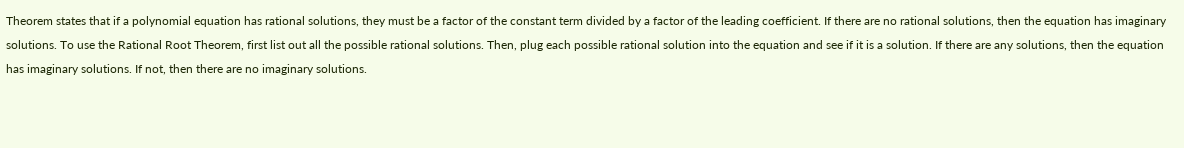Theorem states that if a polynomial equation has rational solutions, they must be a factor of the constant term divided by a factor of the leading coefficient. If there are no rational solutions, then the equation has imaginary solutions. To use the Rational Root Theorem, first list out all the possible rational solutions. Then, plug each possible rational solution into the equation and see if it is a solution. If there are any solutions, then the equation has imaginary solutions. If not, then there are no imaginary solutions.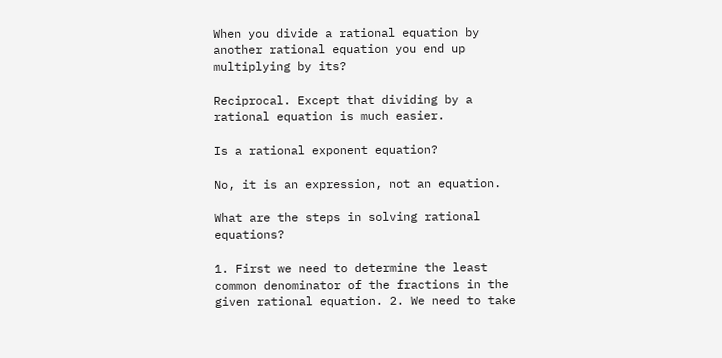When you divide a rational equation by another rational equation you end up multiplying by its?

Reciprocal. Except that dividing by a rational equation is much easier.

Is a rational exponent equation?

No, it is an expression, not an equation.

What are the steps in solving rational equations?

1. First we need to determine the least common denominator of the fractions in the given rational equation. 2. We need to take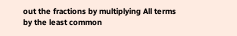out the fractions by multiplying All terms by the least common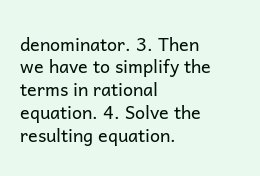denominator. 3. Then we have to simplify the terms in rational equation. 4. Solve the resulting equation.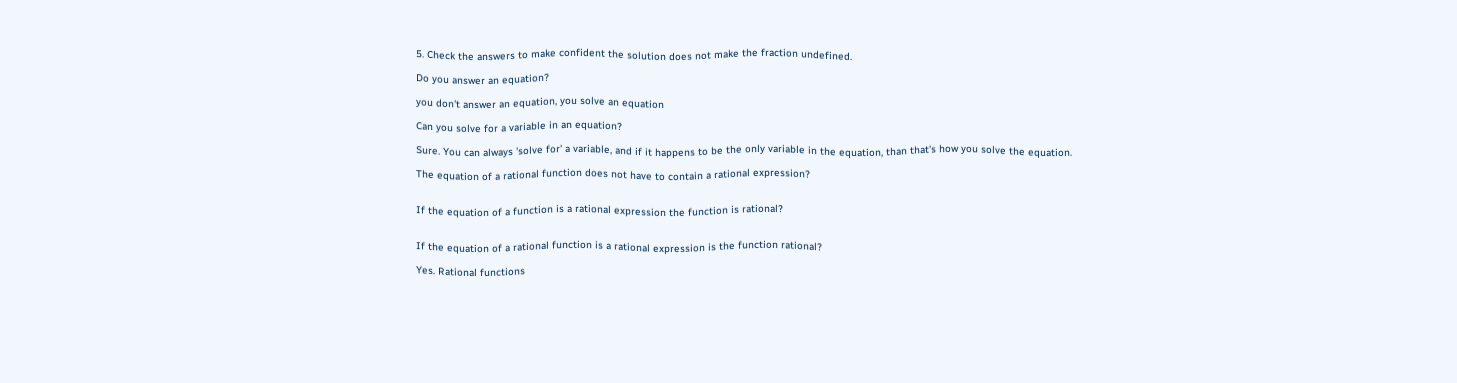5. Check the answers to make confident the solution does not make the fraction undefined.

Do you answer an equation?

you don't answer an equation, you solve an equation

Can you solve for a variable in an equation?

Sure. You can always 'solve for' a variable, and if it happens to be the only variable in the equation, than that's how you solve the equation.

The equation of a rational function does not have to contain a rational expression?


If the equation of a function is a rational expression the function is rational?


If the equation of a rational function is a rational expression is the function rational?

Yes. Rational functions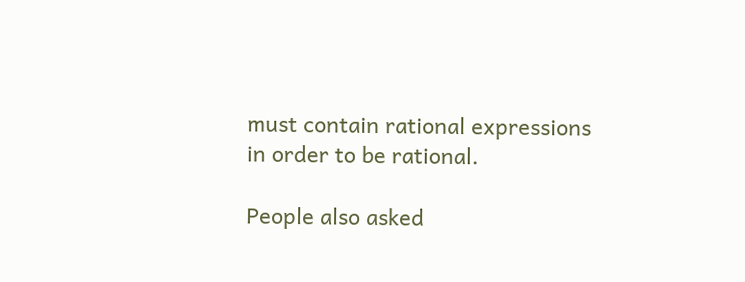must contain rational expressions in order to be rational.

People also asked